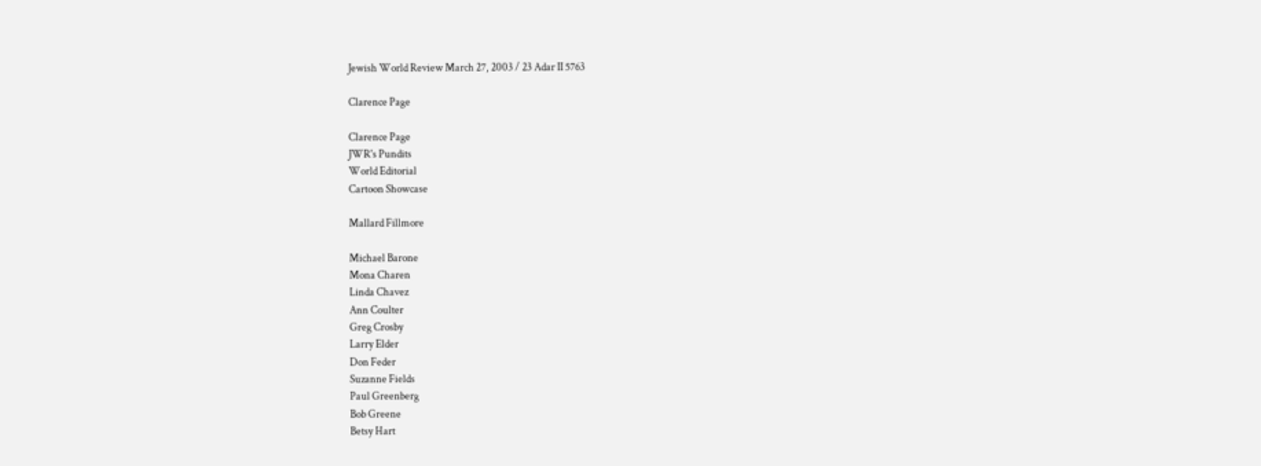Jewish World Review March 27, 2003 / 23 Adar II 5763

Clarence Page

Clarence Page
JWR's Pundits
World Editorial
Cartoon Showcase

Mallard Fillmore

Michael Barone
Mona Charen
Linda Chavez
Ann Coulter
Greg Crosby
Larry Elder
Don Feder
Suzanne Fields
Paul Greenberg
Bob Greene
Betsy Hart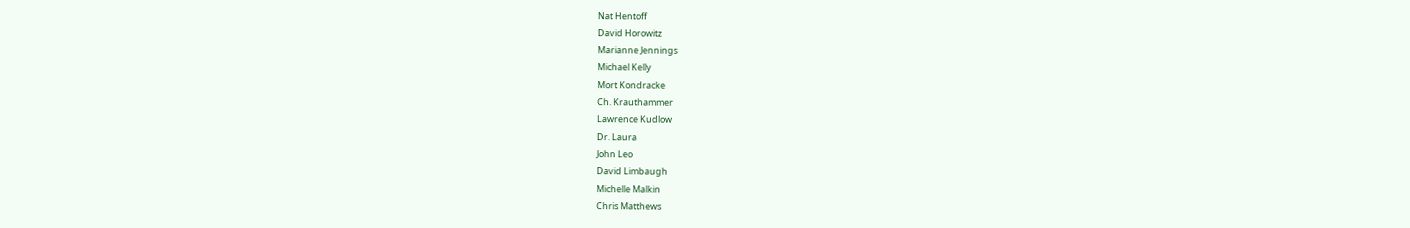Nat Hentoff
David Horowitz
Marianne Jennings
Michael Kelly
Mort Kondracke
Ch. Krauthammer
Lawrence Kudlow
Dr. Laura
John Leo
David Limbaugh
Michelle Malkin
Chris Matthews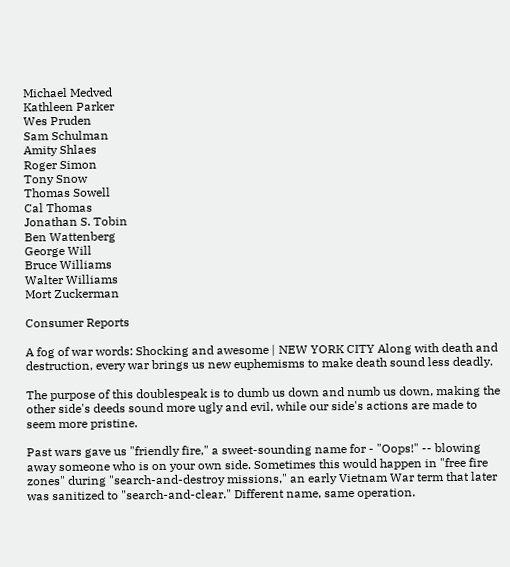Michael Medved
Kathleen Parker
Wes Pruden
Sam Schulman
Amity Shlaes
Roger Simon
Tony Snow
Thomas Sowell
Cal Thomas
Jonathan S. Tobin
Ben Wattenberg
George Will
Bruce Williams
Walter Williams
Mort Zuckerman

Consumer Reports

A fog of war words: Shocking and awesome | NEW YORK CITY Along with death and destruction, every war brings us new euphemisms to make death sound less deadly.

The purpose of this doublespeak is to dumb us down and numb us down, making the other side's deeds sound more ugly and evil, while our side's actions are made to seem more pristine.

Past wars gave us "friendly fire," a sweet-sounding name for - "Oops!" -- blowing away someone who is on your own side. Sometimes this would happen in "free fire zones" during "search-and-destroy missions," an early Vietnam War term that later was sanitized to "search-and-clear." Different name, same operation.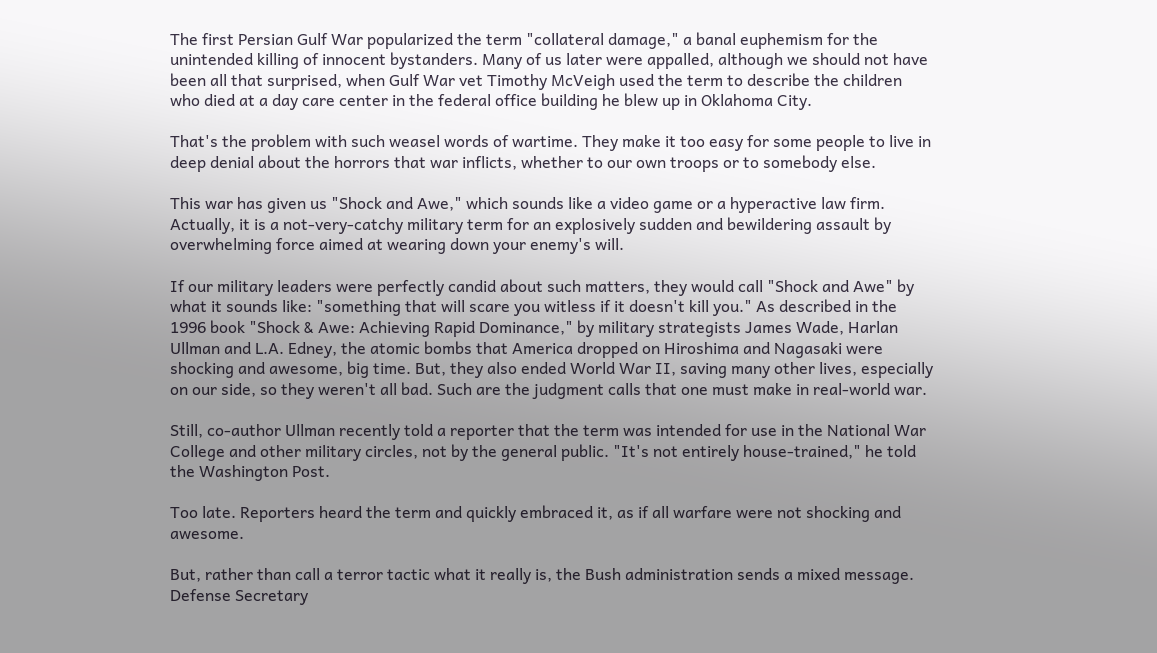The first Persian Gulf War popularized the term "collateral damage," a banal euphemism for the unintended killing of innocent bystanders. Many of us later were appalled, although we should not have been all that surprised, when Gulf War vet Timothy McVeigh used the term to describe the children who died at a day care center in the federal office building he blew up in Oklahoma City.

That's the problem with such weasel words of wartime. They make it too easy for some people to live in deep denial about the horrors that war inflicts, whether to our own troops or to somebody else.

This war has given us "Shock and Awe," which sounds like a video game or a hyperactive law firm. Actually, it is a not-very-catchy military term for an explosively sudden and bewildering assault by overwhelming force aimed at wearing down your enemy's will.

If our military leaders were perfectly candid about such matters, they would call "Shock and Awe" by what it sounds like: "something that will scare you witless if it doesn't kill you." As described in the 1996 book "Shock & Awe: Achieving Rapid Dominance," by military strategists James Wade, Harlan Ullman and L.A. Edney, the atomic bombs that America dropped on Hiroshima and Nagasaki were shocking and awesome, big time. But, they also ended World War II, saving many other lives, especially on our side, so they weren't all bad. Such are the judgment calls that one must make in real-world war.

Still, co-author Ullman recently told a reporter that the term was intended for use in the National War College and other military circles, not by the general public. "It's not entirely house-trained," he told the Washington Post.

Too late. Reporters heard the term and quickly embraced it, as if all warfare were not shocking and awesome.

But, rather than call a terror tactic what it really is, the Bush administration sends a mixed message. Defense Secretary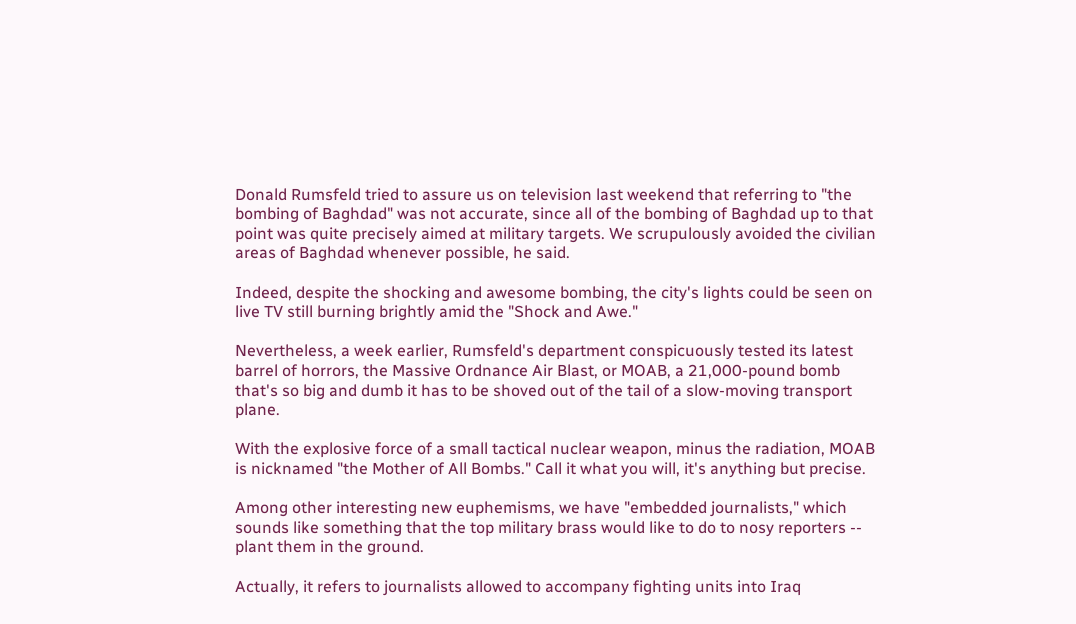Donald Rumsfeld tried to assure us on television last weekend that referring to "the bombing of Baghdad" was not accurate, since all of the bombing of Baghdad up to that point was quite precisely aimed at military targets. We scrupulously avoided the civilian areas of Baghdad whenever possible, he said.

Indeed, despite the shocking and awesome bombing, the city's lights could be seen on live TV still burning brightly amid the "Shock and Awe."

Nevertheless, a week earlier, Rumsfeld's department conspicuously tested its latest barrel of horrors, the Massive Ordnance Air Blast, or MOAB, a 21,000-pound bomb that's so big and dumb it has to be shoved out of the tail of a slow-moving transport plane.

With the explosive force of a small tactical nuclear weapon, minus the radiation, MOAB is nicknamed "the Mother of All Bombs." Call it what you will, it's anything but precise.

Among other interesting new euphemisms, we have "embedded journalists," which sounds like something that the top military brass would like to do to nosy reporters -- plant them in the ground.

Actually, it refers to journalists allowed to accompany fighting units into Iraq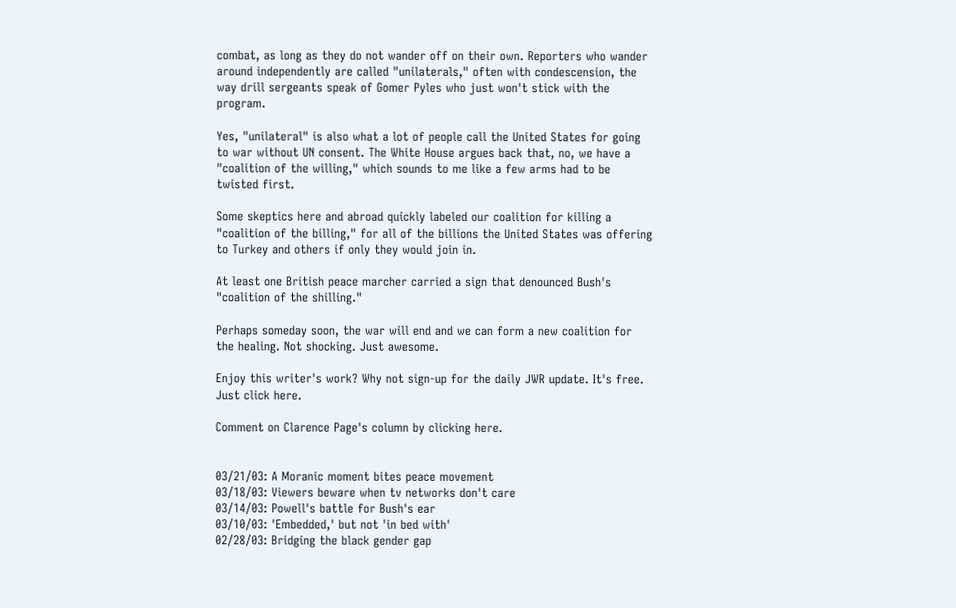combat, as long as they do not wander off on their own. Reporters who wander around independently are called "unilaterals," often with condescension, the way drill sergeants speak of Gomer Pyles who just won't stick with the program.

Yes, "unilateral" is also what a lot of people call the United States for going to war without UN consent. The White House argues back that, no, we have a "coalition of the willing," which sounds to me like a few arms had to be twisted first.

Some skeptics here and abroad quickly labeled our coalition for killing a "coalition of the billing," for all of the billions the United States was offering to Turkey and others if only they would join in.

At least one British peace marcher carried a sign that denounced Bush's "coalition of the shilling."

Perhaps someday soon, the war will end and we can form a new coalition for the healing. Not shocking. Just awesome.

Enjoy this writer's work? Why not sign-up for the daily JWR update. It's free. Just click here.

Comment on Clarence Page's column by clicking here.


03/21/03: A Moranic moment bites peace movement
03/18/03: Viewers beware when tv networks don't care
03/14/03: Powell's battle for Bush's ear
03/10/03: 'Embedded,' but not 'in bed with'
02/28/03: Bridging the black gender gap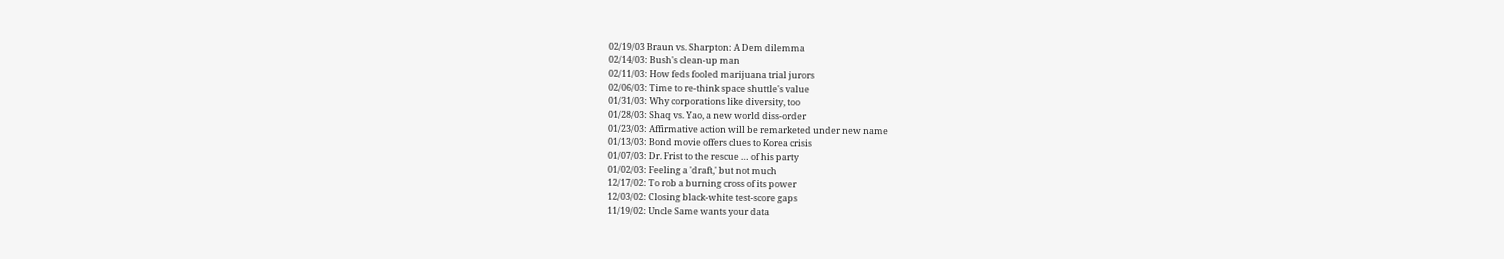02/19/03 Braun vs. Sharpton: A Dem dilemma
02/14/03: Bush's clean-up man
02/11/03: How feds fooled marijuana trial jurors
02/06/03: Time to re-think space shuttle's value
01/31/03: Why corporations like diversity, too
01/28/03: Shaq vs. Yao, a new world diss-order
01/23/03: Affirmative action will be remarketed under new name
01/13/03: Bond movie offers clues to Korea crisis
01/07/03: Dr. Frist to the rescue … of his party
01/02/03: Feeling a 'draft,' but not much
12/17/02: To rob a burning cross of its power
12/03/02: Closing black-white test-score gaps
11/19/02: Uncle Same wants your data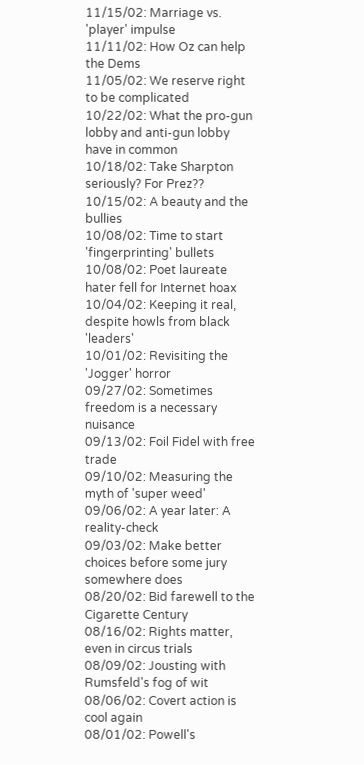11/15/02: Marriage vs. 'player' impulse
11/11/02: How Oz can help the Dems
11/05/02: We reserve right to be complicated
10/22/02: What the pro-gun lobby and anti-gun lobby have in common
10/18/02: Take Sharpton seriously? For Prez??
10/15/02: A beauty and the bullies
10/08/02: Time to start 'fingerprinting' bullets
10/08/02: Poet laureate hater fell for Internet hoax
10/04/02: Keeping it real, despite howls from black 'leaders'
10/01/02: Revisiting the 'Jogger' horror
09/27/02: Sometimes freedom is a necessary nuisance
09/13/02: Foil Fidel with free trade
09/10/02: Measuring the myth of 'super weed'
09/06/02: A year later: A reality-check
09/03/02: Make better choices before some jury somewhere does
08/20/02: Bid farewell to the Cigarette Century
08/16/02: Rights matter, even in circus trials
08/09/02: Jousting with Rumsfeld's fog of wit
08/06/02: Covert action is cool again
08/01/02: Powell's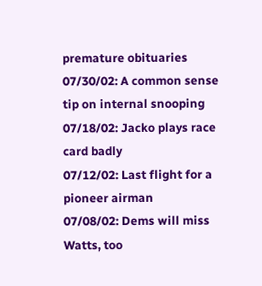premature obituaries
07/30/02: A common sense tip on internal snooping
07/18/02: Jacko plays race card badly
07/12/02: Last flight for a pioneer airman
07/08/02: Dems will miss Watts, too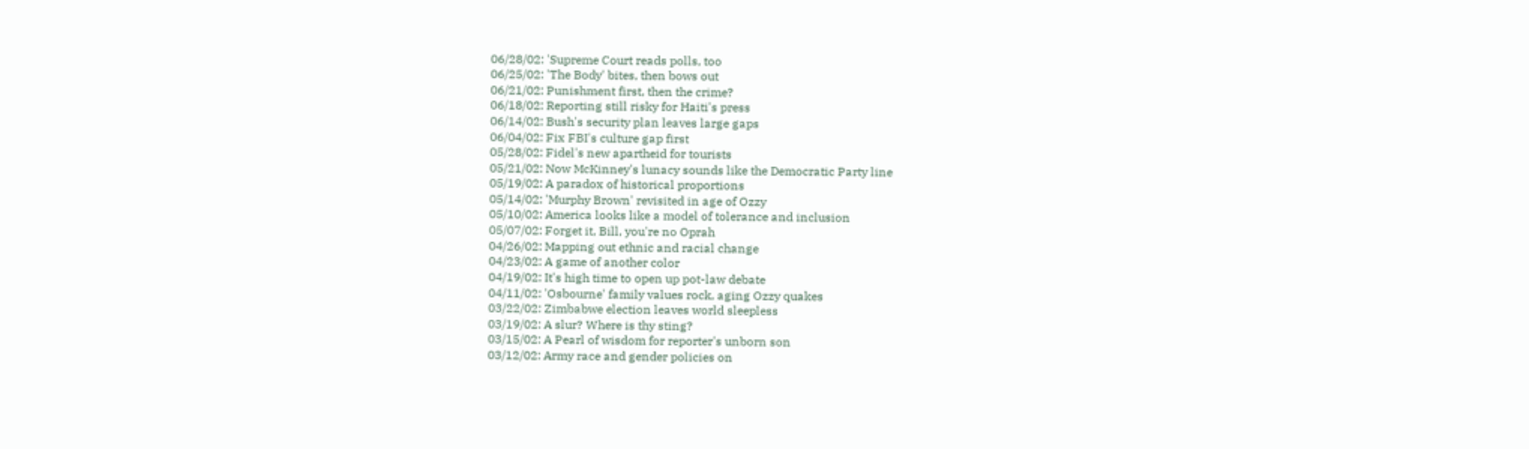06/28/02: 'Supreme Court reads polls, too
06/25/02: 'The Body' bites, then bows out
06/21/02: Punishment first, then the crime?
06/18/02: Reporting still risky for Haiti's press
06/14/02: Bush's security plan leaves large gaps
06/04/02: Fix FBI's culture gap first
05/28/02: Fidel's new apartheid for tourists
05/21/02: Now McKinney's lunacy sounds like the Democratic Party line
05/19/02: A paradox of historical proportions
05/14/02: 'Murphy Brown' revisited in age of Ozzy
05/10/02: America looks like a model of tolerance and inclusion
05/07/02: Forget it, Bill, you're no Oprah
04/26/02: Mapping out ethnic and racial change
04/23/02: A game of another color
04/19/02: It's high time to open up pot-law debate
04/11/02: 'Osbourne' family values rock, aging Ozzy quakes
03/22/02: Zimbabwe election leaves world sleepless
03/19/02: A slur? Where is thy sting?
03/15/02: A Pearl of wisdom for reporter's unborn son
03/12/02: Army race and gender policies on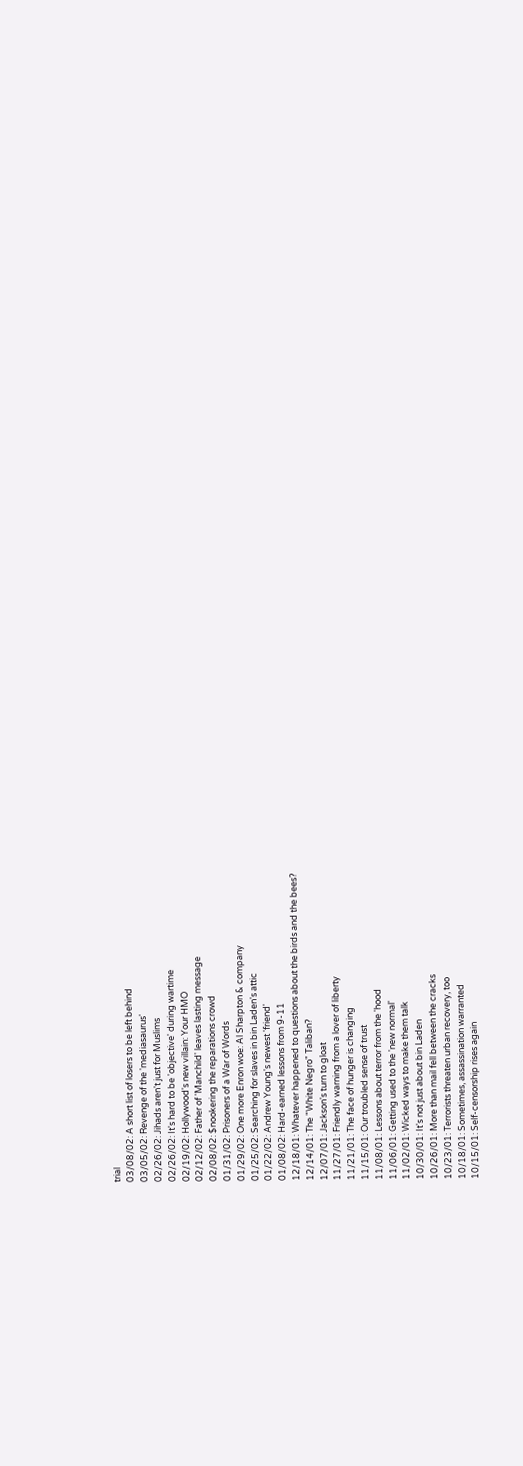trial
03/08/02: A short list of losers to be left behind
03/05/02: Revenge of the 'mediasaurus'
02/26/02: Jihads aren't just for Muslims
02/26/02: It's hard to be 'objective' during wartime
02/19/02: Hollywood's new villain: Your HMO
02/12/02: Father of 'Manchild' leaves lasting message
02/08/02: $nookering the reparations crowd
01/31/02: Prisoners of a War of Words
01/29/02: One more Enron woe: Al Sharpton & company
01/25/02: Searching for slaves in bin Laden's attic
01/22/02: Andrew Young's newest 'friend'
01/08/02: Hard-earned lessons from 9-11
12/18/01: Whatever happened to questions about the birds and the bees?
12/14/01: The "White Negro" Taliban?
12/07/01: Jackson's turn to gloat
11/27/01: Friendly warning from a lover of liberty
11/21/01: The face of hunger is changing
11/15/01: Our troubled sense of trust
11/08/01: Lessons about terror from the 'hood
11/06/01: Getting used to the 'new normal'
11/02/01: Wicked ways to make them talk
10/30/01: It's not just about bin Laden
10/26/01: More than mail fell between the cracks
10/23/01: Terrorists threaten urban recovery, too
10/18/01: Sometimes, assassination warranted
10/15/01: Self-censorship rises again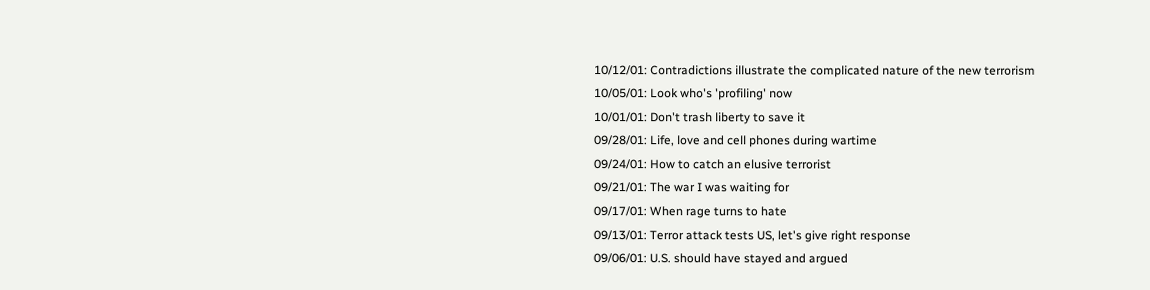10/12/01: Contradictions illustrate the complicated nature of the new terrorism
10/05/01: Look who's 'profiling' now
10/01/01: Don't trash liberty to save it
09/28/01: Life, love and cell phones during wartime
09/24/01: How to catch an elusive terrorist
09/21/01: The war I was waiting for
09/17/01: When rage turns to hate
09/13/01: Terror attack tests US, let's give right response
09/06/01: U.S. should have stayed and argued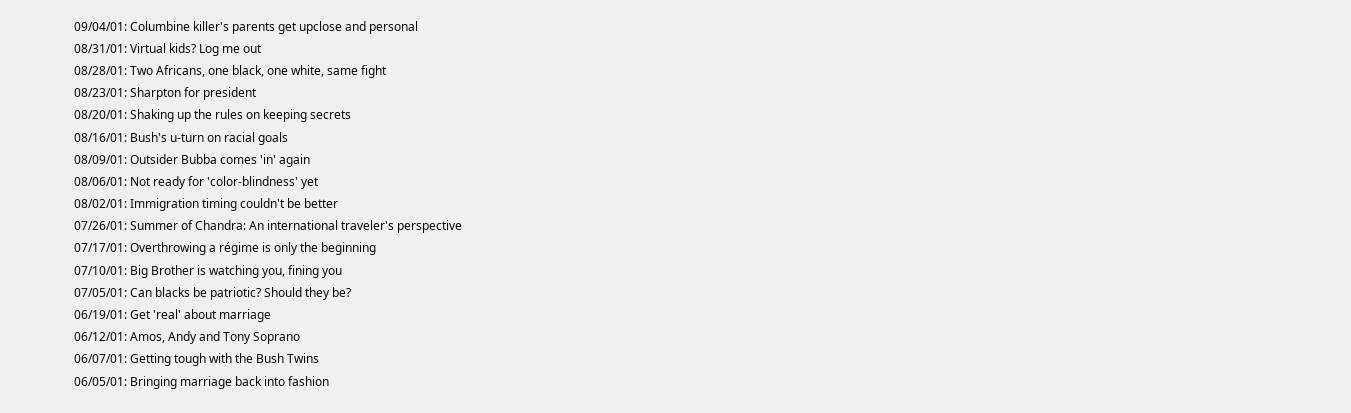09/04/01: Columbine killer's parents get upclose and personal
08/31/01: Virtual kids? Log me out
08/28/01: Two Africans, one black, one white, same fight
08/23/01: Sharpton for president
08/20/01: Shaking up the rules on keeping secrets
08/16/01: Bush's u-turn on racial goals
08/09/01: Outsider Bubba comes 'in' again
08/06/01: Not ready for 'color-blindness' yet
08/02/01: Immigration timing couldn't be better
07/26/01: Summer of Chandra: An international traveler's perspective
07/17/01: Overthrowing a régime is only the beginning
07/10/01: Big Brother is watching you, fining you
07/05/01: Can blacks be patriotic? Should they be?
06/19/01: Get 'real' about marriage
06/12/01: Amos, Andy and Tony Soprano
06/07/01: Getting tough with the Bush Twins
06/05/01: Bringing marriage back into fashion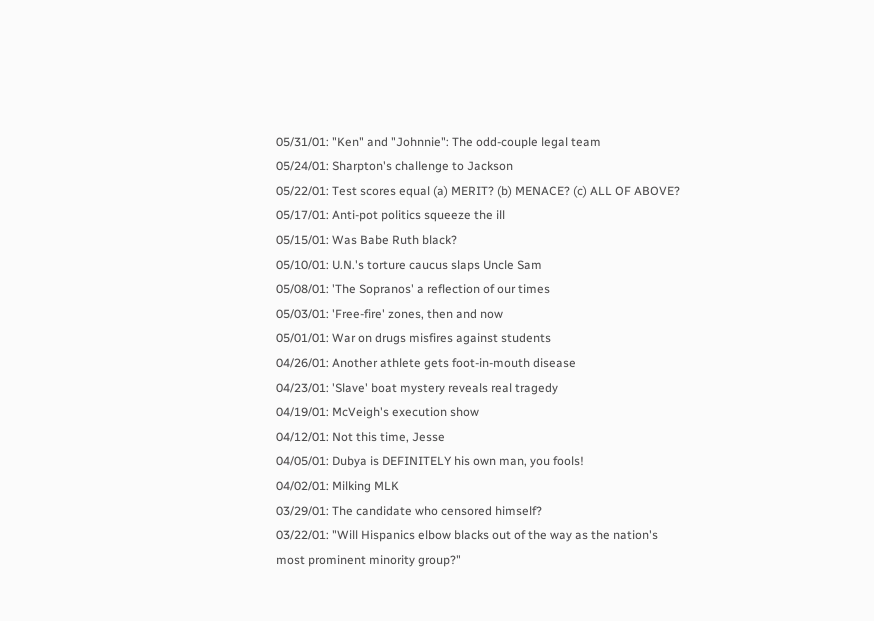05/31/01: "Ken" and "Johnnie": The odd-couple legal team
05/24/01: Sharpton's challenge to Jackson
05/22/01: Test scores equal (a) MERIT? (b) MENACE? (c) ALL OF ABOVE?
05/17/01: Anti-pot politics squeeze the ill
05/15/01: Was Babe Ruth black?
05/10/01: U.N.'s torture caucus slaps Uncle Sam
05/08/01: 'The Sopranos' a reflection of our times
05/03/01: 'Free-fire' zones, then and now
05/01/01: War on drugs misfires against students
04/26/01: Another athlete gets foot-in-mouth disease
04/23/01: 'Slave' boat mystery reveals real tragedy
04/19/01: McVeigh's execution show
04/12/01: Not this time, Jesse
04/05/01: Dubya is DEFINITELY his own man, you fools!
04/02/01: Milking MLK
03/29/01: The candidate who censored himself?
03/22/01: "Will Hispanics elbow blacks out of the way as the nation's most prominent minority group?"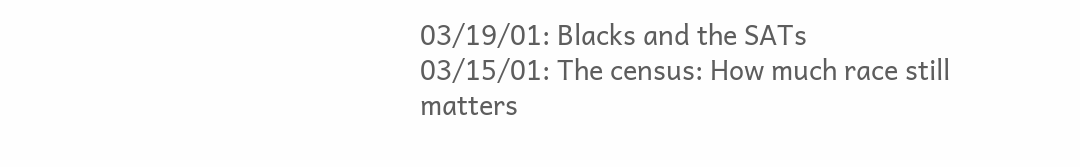03/19/01: Blacks and the SATs
03/15/01: The census: How much race still matters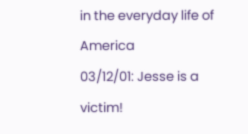in the everyday life of America
03/12/01: Jesse is a victim!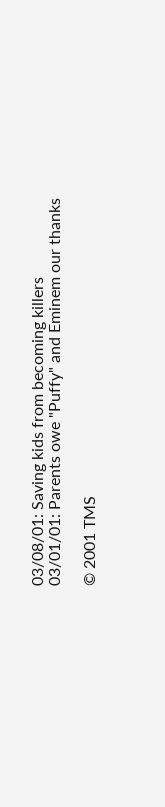03/08/01: Saving kids from becoming killers
03/01/01: Parents owe "Puffy" and Eminem our thanks

© 2001 TMS